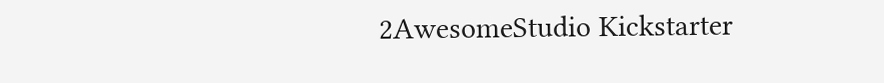2AwesomeStudio Kickstarter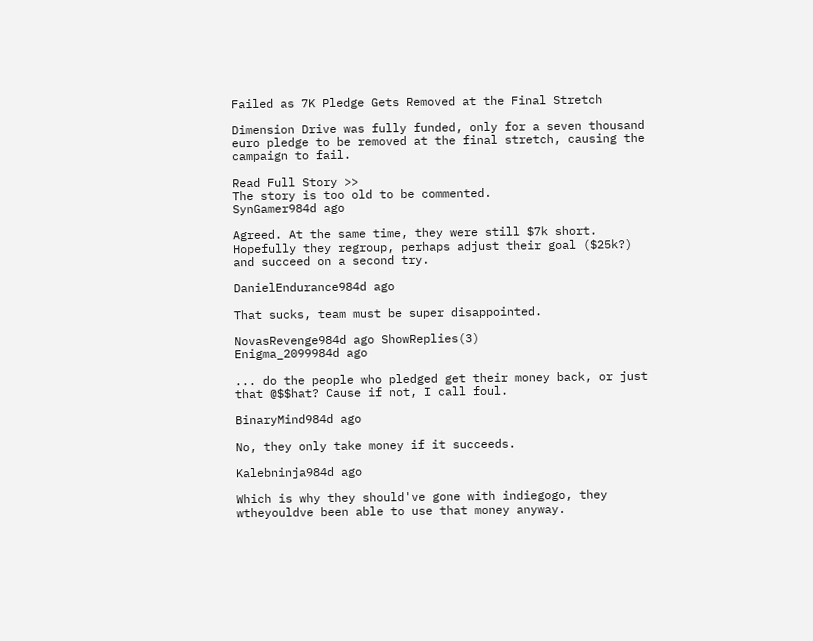Failed as 7K Pledge Gets Removed at the Final Stretch

Dimension Drive was fully funded, only for a seven thousand euro pledge to be removed at the final stretch, causing the campaign to fail.

Read Full Story >>
The story is too old to be commented.
SynGamer984d ago

Agreed. At the same time, they were still $7k short. Hopefully they regroup, perhaps adjust their goal ($25k?) and succeed on a second try.

DanielEndurance984d ago

That sucks, team must be super disappointed.

NovasRevenge984d ago ShowReplies(3)
Enigma_2099984d ago

... do the people who pledged get their money back, or just that @$$hat? Cause if not, I call foul.

BinaryMind984d ago

No, they only take money if it succeeds.

Kalebninja984d ago

Which is why they should've gone with indiegogo, they wtheyouldve been able to use that money anyway.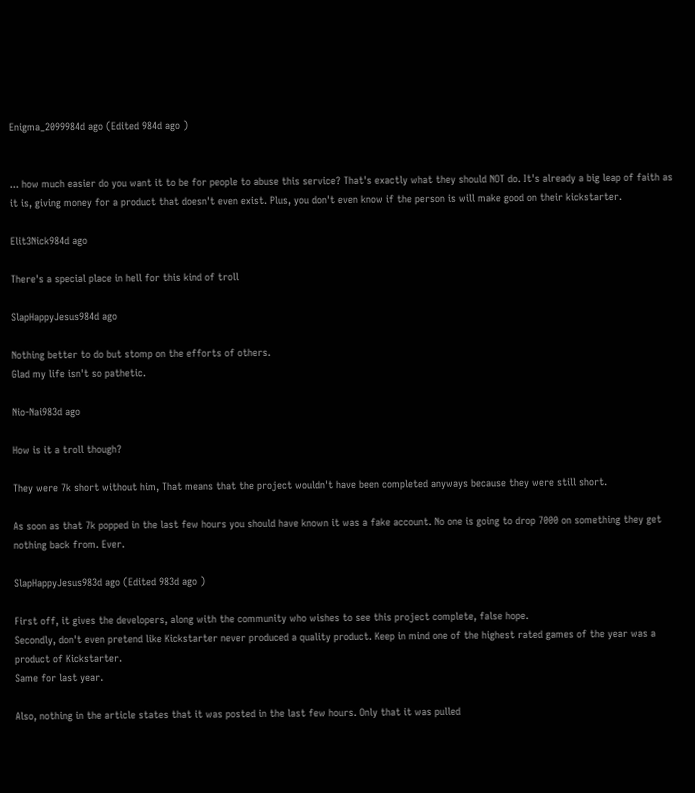Enigma_2099984d ago (Edited 984d ago )


... how much easier do you want it to be for people to abuse this service? That's exactly what they should NOT do. It's already a big leap of faith as it is, giving money for a product that doesn't even exist. Plus, you don't even know if the person is will make good on their kickstarter.

Elit3Nick984d ago

There's a special place in hell for this kind of troll

SlapHappyJesus984d ago

Nothing better to do but stomp on the efforts of others.
Glad my life isn't so pathetic.

Nio-Nai983d ago

How is it a troll though?

They were 7k short without him, That means that the project wouldn't have been completed anyways because they were still short.

As soon as that 7k popped in the last few hours you should have known it was a fake account. No one is going to drop 7000 on something they get nothing back from. Ever.

SlapHappyJesus983d ago (Edited 983d ago )

First off, it gives the developers, along with the community who wishes to see this project complete, false hope.
Secondly, don't even pretend like Kickstarter never produced a quality product. Keep in mind one of the highest rated games of the year was a product of Kickstarter.
Same for last year.

Also, nothing in the article states that it was posted in the last few hours. Only that it was pulled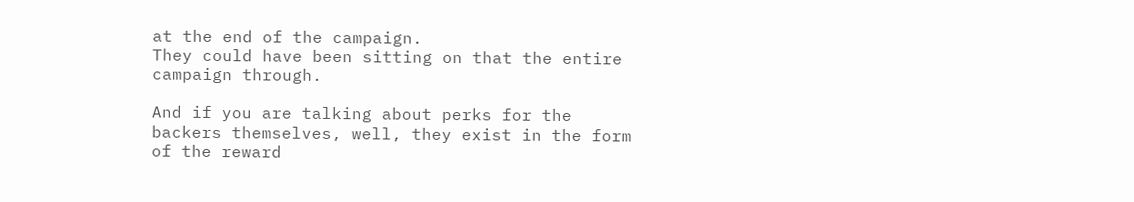at the end of the campaign.
They could have been sitting on that the entire campaign through.

And if you are talking about perks for the backers themselves, well, they exist in the form of the reward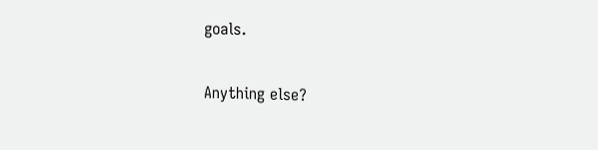goals.

Anything else?